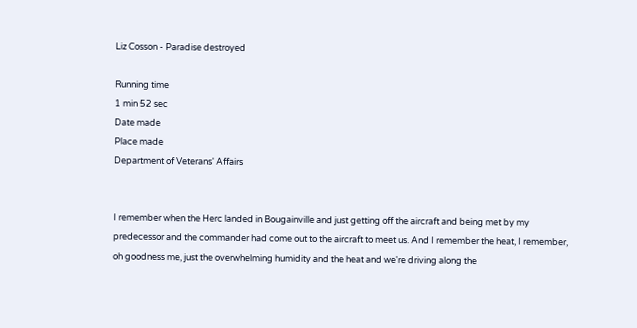Liz Cosson - Paradise destroyed

Running time
1 min 52 sec
Date made
Place made
Department of Veterans' Affairs


I remember when the Herc landed in Bougainville and just getting off the aircraft and being met by my predecessor and the commander had come out to the aircraft to meet us. And I remember the heat, I remember, oh goodness me, just the overwhelming humidity and the heat and we're driving along the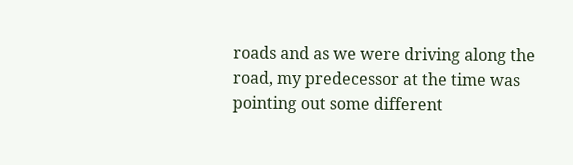roads and as we were driving along the road, my predecessor at the time was pointing out some different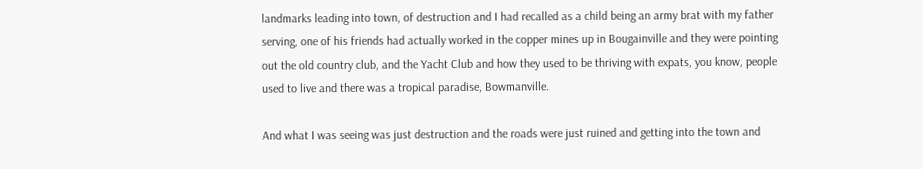landmarks leading into town, of destruction and I had recalled as a child being an army brat with my father serving, one of his friends had actually worked in the copper mines up in Bougainville and they were pointing out the old country club, and the Yacht Club and how they used to be thriving with expats, you know, people used to live and there was a tropical paradise, Bowmanville.

And what I was seeing was just destruction and the roads were just ruined and getting into the town and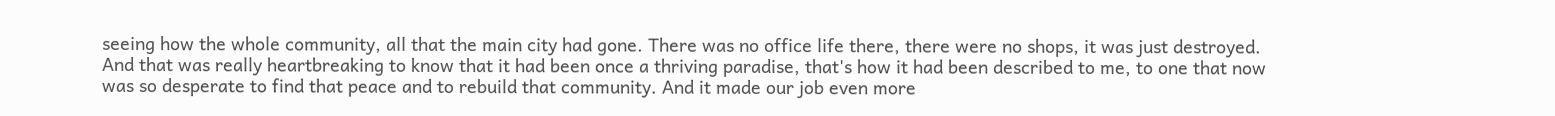seeing how the whole community, all that the main city had gone. There was no office life there, there were no shops, it was just destroyed. And that was really heartbreaking to know that it had been once a thriving paradise, that's how it had been described to me, to one that now was so desperate to find that peace and to rebuild that community. And it made our job even more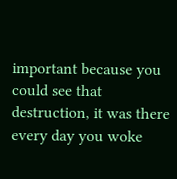important because you could see that destruction, it was there every day you woke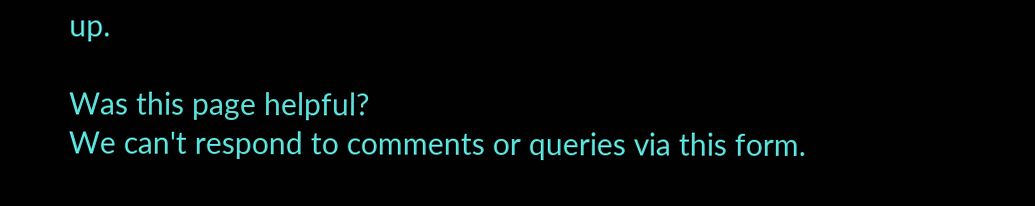up.

Was this page helpful?
We can't respond to comments or queries via this form.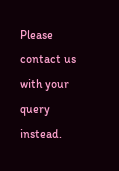Please contact us with your query instead.